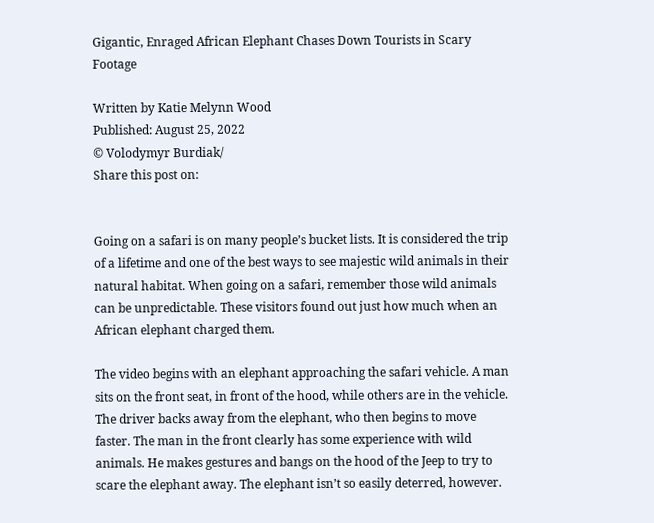Gigantic, Enraged African Elephant Chases Down Tourists in Scary Footage

Written by Katie Melynn Wood
Published: August 25, 2022
© Volodymyr Burdiak/
Share this post on:


Going on a safari is on many people’s bucket lists. It is considered the trip of a lifetime and one of the best ways to see majestic wild animals in their natural habitat. When going on a safari, remember those wild animals can be unpredictable. These visitors found out just how much when an African elephant charged them.

The video begins with an elephant approaching the safari vehicle. A man sits on the front seat, in front of the hood, while others are in the vehicle. The driver backs away from the elephant, who then begins to move faster. The man in the front clearly has some experience with wild animals. He makes gestures and bangs on the hood of the Jeep to try to scare the elephant away. The elephant isn’t so easily deterred, however.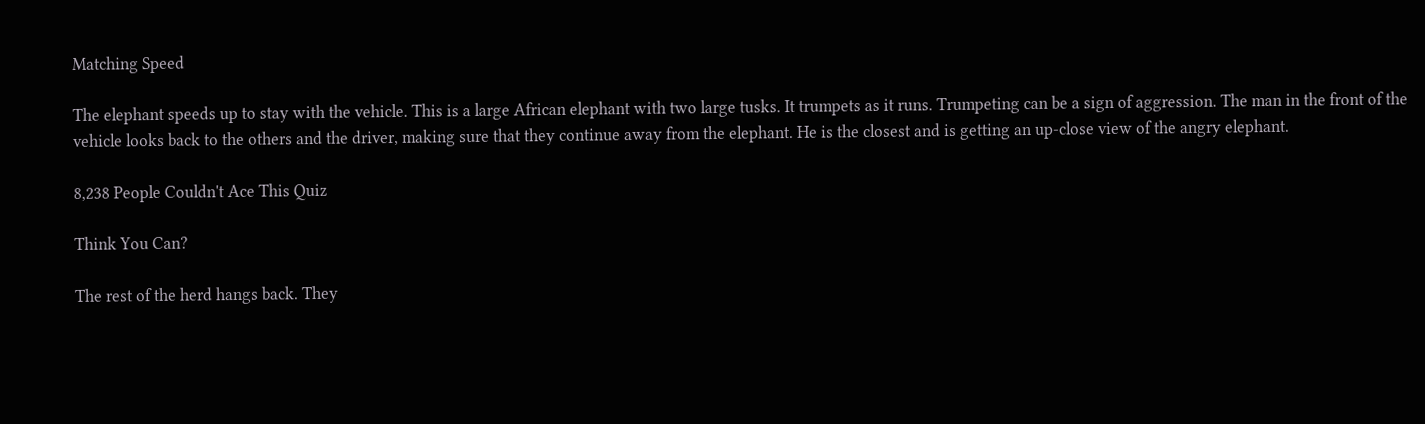Matching Speed

The elephant speeds up to stay with the vehicle. This is a large African elephant with two large tusks. It trumpets as it runs. Trumpeting can be a sign of aggression. The man in the front of the vehicle looks back to the others and the driver, making sure that they continue away from the elephant. He is the closest and is getting an up-close view of the angry elephant.

8,238 People Couldn't Ace This Quiz

Think You Can?

The rest of the herd hangs back. They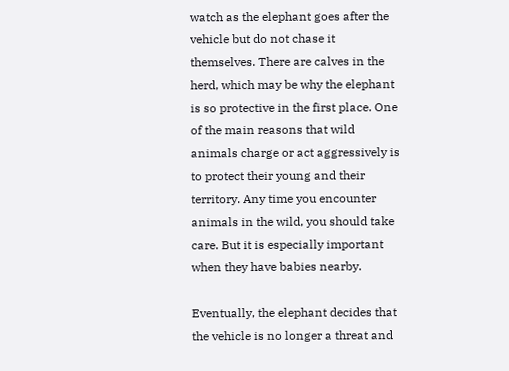watch as the elephant goes after the vehicle but do not chase it themselves. There are calves in the herd, which may be why the elephant is so protective in the first place. One of the main reasons that wild animals charge or act aggressively is to protect their young and their territory. Any time you encounter animals in the wild, you should take care. But it is especially important when they have babies nearby.

Eventually, the elephant decides that the vehicle is no longer a threat and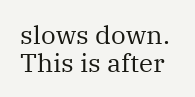slows down. This is after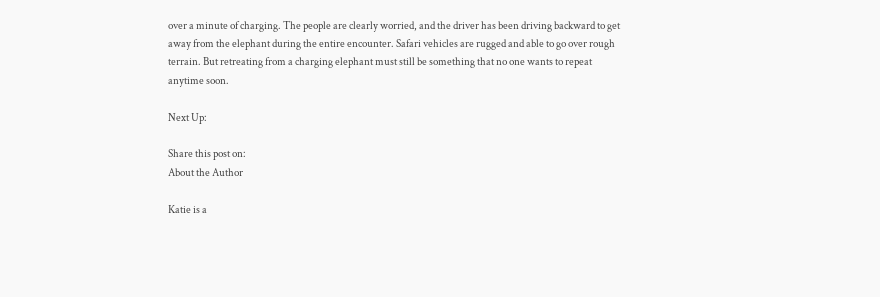over a minute of charging. The people are clearly worried, and the driver has been driving backward to get away from the elephant during the entire encounter. Safari vehicles are rugged and able to go over rough terrain. But retreating from a charging elephant must still be something that no one wants to repeat anytime soon.

Next Up:

Share this post on:
About the Author

Katie is a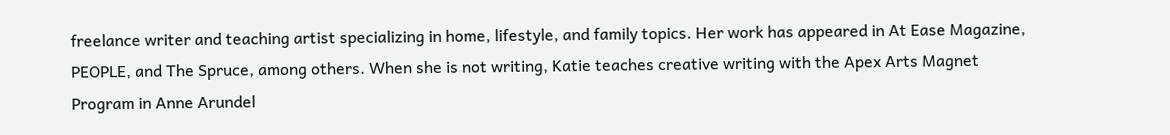freelance writer and teaching artist specializing in home, lifestyle, and family topics. Her work has appeared in At Ease Magazine, PEOPLE, and The Spruce, among others. When she is not writing, Katie teaches creative writing with the Apex Arts Magnet Program in Anne Arundel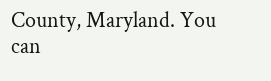County, Maryland. You can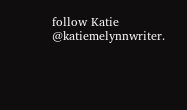follow Katie @katiemelynnwriter.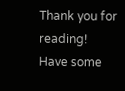Thank you for reading! Have some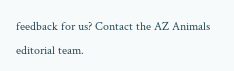feedback for us? Contact the AZ Animals editorial team.